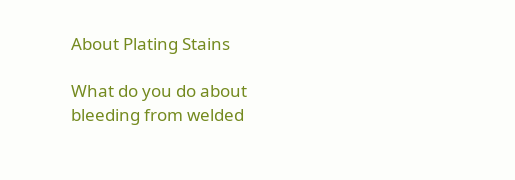About Plating Stains

What do you do about bleeding from welded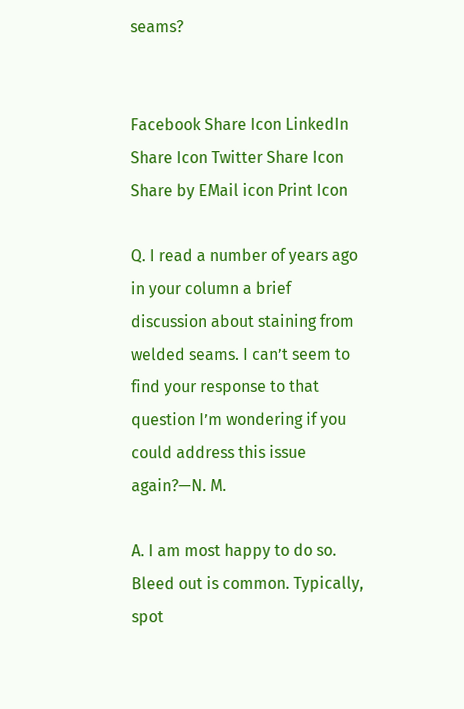seams?


Facebook Share Icon LinkedIn Share Icon Twitter Share Icon Share by EMail icon Print Icon

Q. I read a number of years ago in your column a brief discussion about staining from welded seams. I can’t seem to find your response to that question I’m wondering if you could address this issue again?—N. M.

A. I am most happy to do so. Bleed out is common. Typically, spot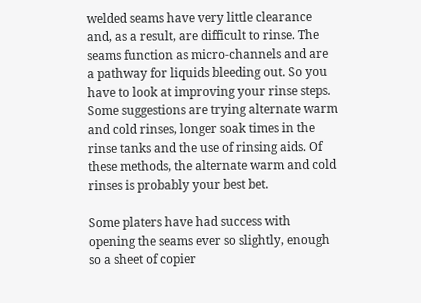welded seams have very little clearance and, as a result, are difficult to rinse. The seams function as micro-channels and are a pathway for liquids bleeding out. So you have to look at improving your rinse steps. Some suggestions are trying alternate warm and cold rinses, longer soak times in the rinse tanks and the use of rinsing aids. Of these methods, the alternate warm and cold rinses is probably your best bet.

Some platers have had success with opening the seams ever so slightly, enough so a sheet of copier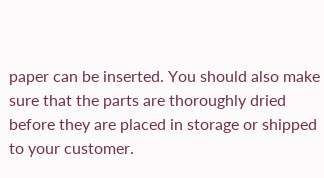paper can be inserted. You should also make sure that the parts are thoroughly dried before they are placed in storage or shipped to your customer.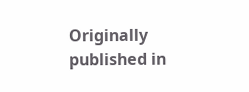Originally published in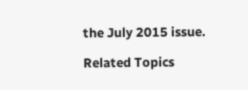the July 2015 issue.

Related Topics